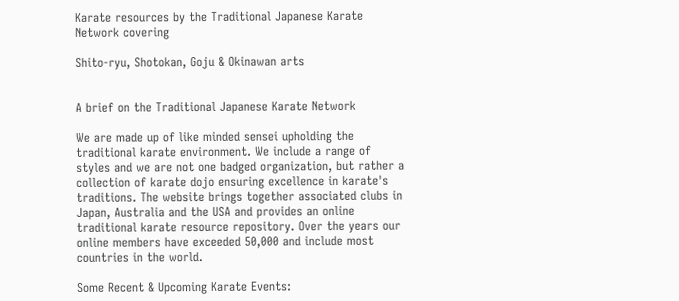Karate resources by the Traditional Japanese Karate Network covering

Shito-ryu, Shotokan, Goju & Okinawan arts


A brief on the Traditional Japanese Karate Network

We are made up of like minded sensei upholding the traditional karate environment. We include a range of styles and we are not one badged organization, but rather a collection of karate dojo ensuring excellence in karate's traditions. The website brings together associated clubs in Japan, Australia and the USA and provides an online traditional karate resource repository. Over the years our online members have exceeded 50,000 and include most countries in the world.

Some Recent & Upcoming Karate Events: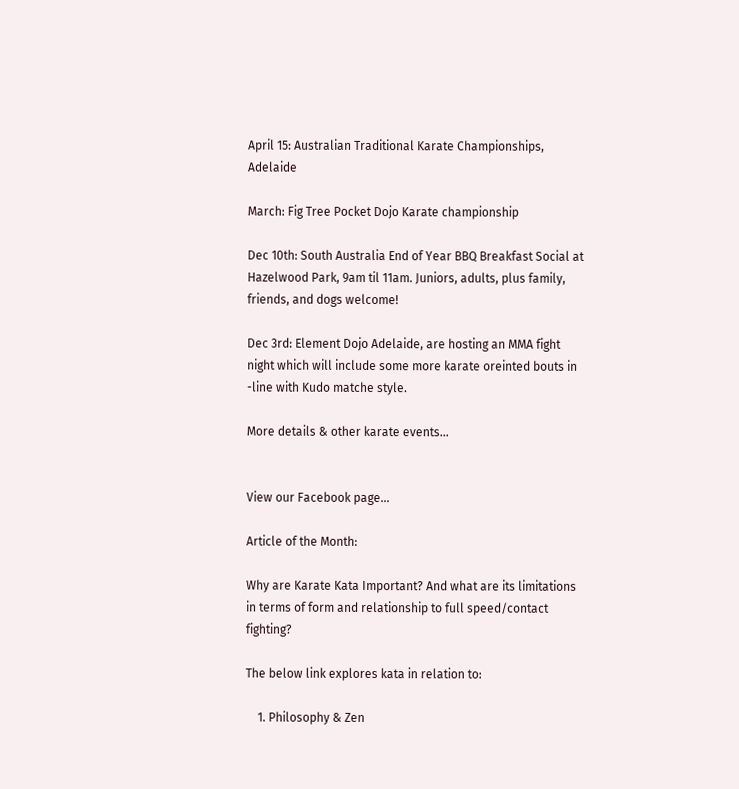April 15: Australian Traditional Karate Championships, Adelaide

March: Fig Tree Pocket Dojo Karate championship

Dec 10th: South Australia End of Year BBQ Breakfast Social at Hazelwood Park, 9am til 11am. Juniors, adults, plus family, friends, and dogs welcome!

Dec 3rd: Element Dojo Adelaide, are hosting an MMA fight night which will include some more karate oreinted bouts in -line with Kudo matche style.

More details & other karate events...


View our Facebook page...

Article of the Month:

Why are Karate Kata Important? And what are its limitations in terms of form and relationship to full speed/contact fighting?

The below link explores kata in relation to:

    1. Philosophy & Zen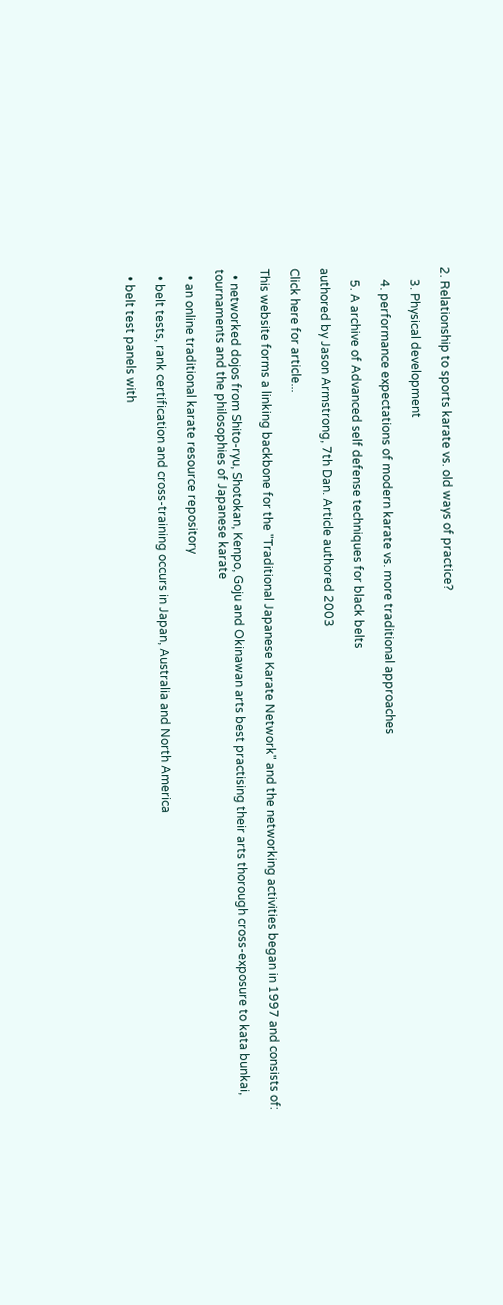2. Relationship to sports karate vs. old ways of practice?

    3. Physical development

    4. performance expectations of modern karate vs. more traditional approaches

    5. A archive of Advanced self defense techniques for black belts

authored by Jason Armstrong, 7th Dan. Article authored 2003

Click here for article...

This website forms a linking backbone for the "Traditional Japanese Karate Network" and the networking activities began in 1997 and consists of:

  • networked dojos from Shito-ryu, Shotokan, Kenpo, Goju and Okinawan arts best practising their arts thorough cross-exposure to kata bunkai, tournaments and the philosophies of Japanese karate

  • an online traditional karate resource repository

  • belt tests, rank certification and cross-training occurs in Japan, Australia and North America

  • belt test panels with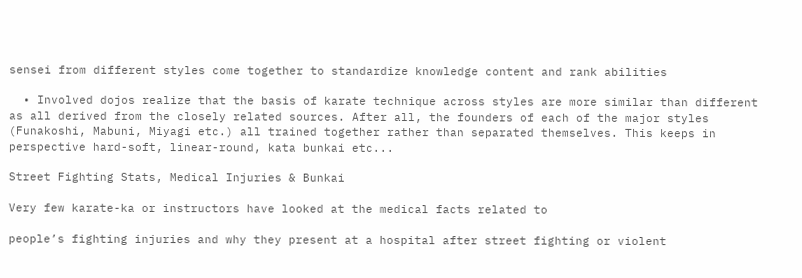sensei from different styles come together to standardize knowledge content and rank abilities

  • Involved dojos realize that the basis of karate technique across styles are more similar than different as all derived from the closely related sources. After all, the founders of each of the major styles (Funakoshi, Mabuni, Miyagi etc.) all trained together rather than separated themselves. This keeps in perspective hard-soft, linear-round, kata bunkai etc...

Street Fighting Stats, Medical Injuries & Bunkai

Very few karate-ka or instructors have looked at the medical facts related to

people’s fighting injuries and why they present at a hospital after street fighting or violent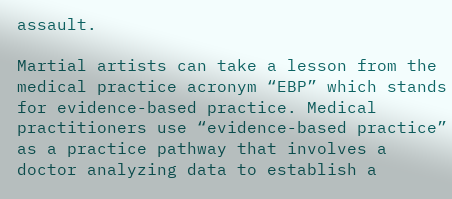assault.

Martial artists can take a lesson from the medical practice acronym “EBP” which stands for evidence-based practice. Medical practitioners use “evidence-based practice” as a practice pathway that involves a doctor analyzing data to establish a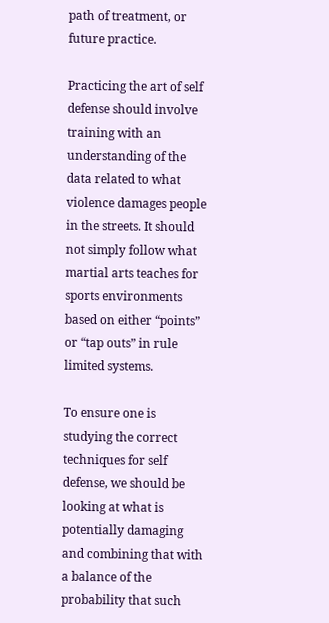path of treatment, or future practice.

Practicing the art of self defense should involve training with an understanding of the data related to what violence damages people in the streets. It should not simply follow what martial arts teaches for sports environments based on either “points” or “tap outs” in rule limited systems.

To ensure one is studying the correct techniques for self defense, we should be looking at what is potentially damaging and combining that with a balance of the probability that such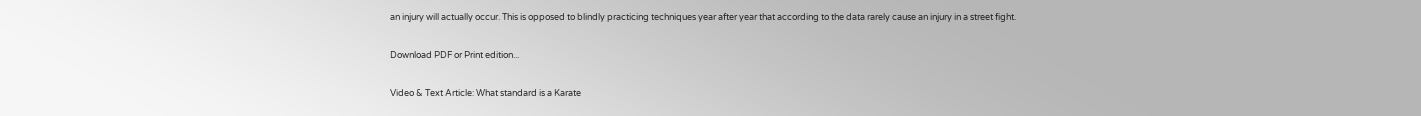an injury will actually occur. This is opposed to blindly practicing techniques year after year that according to the data rarely cause an injury in a street fight.

Download PDF or Print edition...

Video & Text Article: What standard is a Karate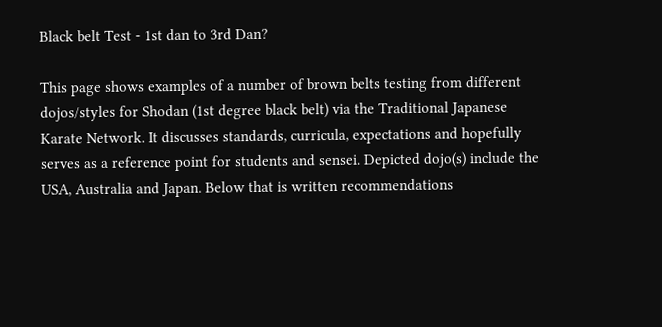Black belt Test - 1st dan to 3rd Dan?

This page shows examples of a number of brown belts testing from different dojos/styles for Shodan (1st degree black belt) via the Traditional Japanese Karate Network. It discusses standards, curricula, expectations and hopefully serves as a reference point for students and sensei. Depicted dojo(s) include the USA, Australia and Japan. Below that is written recommendations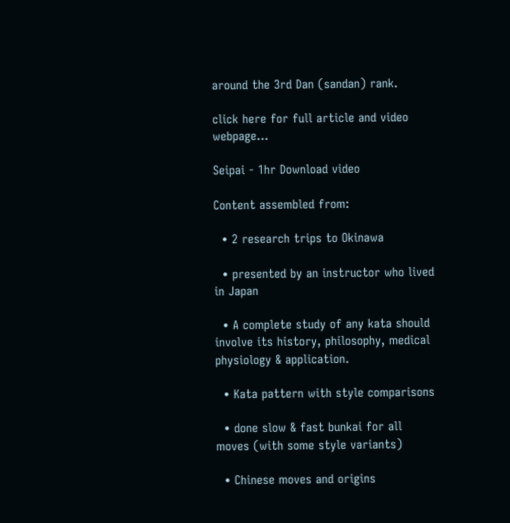around the 3rd Dan (sandan) rank.

click here for full article and video webpage...

Seipai - 1hr Download video

Content assembled from:

  • 2 research trips to Okinawa

  • presented by an instructor who lived in Japan

  • A complete study of any kata should involve its history, philosophy, medical physiology & application.

  • Kata pattern with style comparisons

  • done slow & fast bunkai for all moves (with some style variants)

  • Chinese moves and origins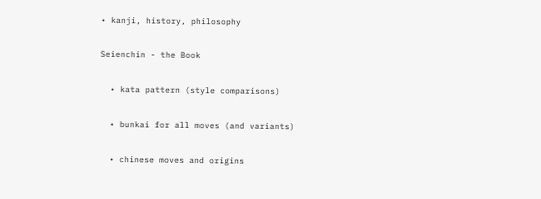• kanji, history, philosophy

Seienchin - the Book

  • kata pattern (style comparisons)

  • bunkai for all moves (and variants)

  • chinese moves and origins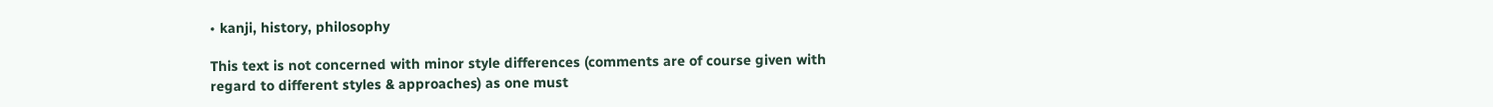• kanji, history, philosophy

This text is not concerned with minor style differences (comments are of course given with regard to different styles & approaches) as one must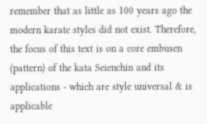remember that as little as 100 years ago the modern karate styles did not exist. Therefore, the focus of this text is on a core embusen (pattern) of the kata Seienchin and its applications - which are style universal & is applicable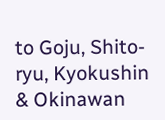to Goju, Shito-ryu, Kyokushin & Okinawan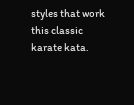styles that work this classic karate kata.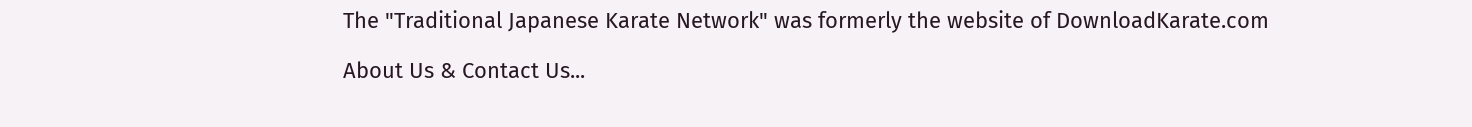The "Traditional Japanese Karate Network" was formerly the website of DownloadKarate.com

About Us & Contact Us...